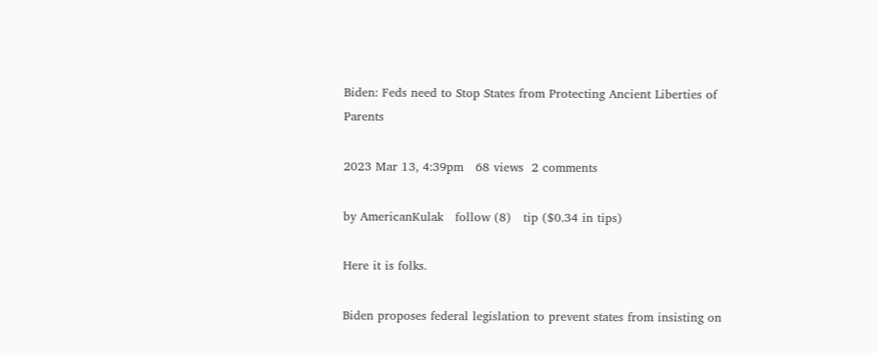Biden: Feds need to Stop States from Protecting Ancient Liberties of Parents

2023 Mar 13, 4:39pm   68 views  2 comments

by AmericanKulak   follow (8)   tip ($0.34 in tips)

Here it is folks.

Biden proposes federal legislation to prevent states from insisting on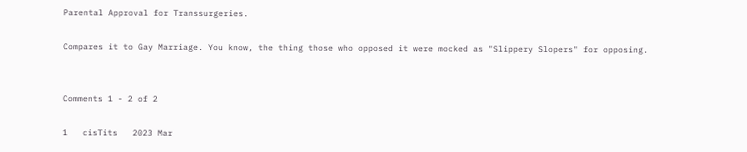Parental Approval for Transsurgeries.

Compares it to Gay Marriage. You know, the thing those who opposed it were mocked as "Slippery Slopers" for opposing.


Comments 1 - 2 of 2

1   cisTits   2023 Mar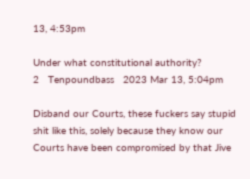13, 4:53pm

Under what constitutional authority?
2   Tenpoundbass   2023 Mar 13, 5:04pm

Disband our Courts, these fuckers say stupid shit like this, solely because they know our Courts have been compromised by that Jive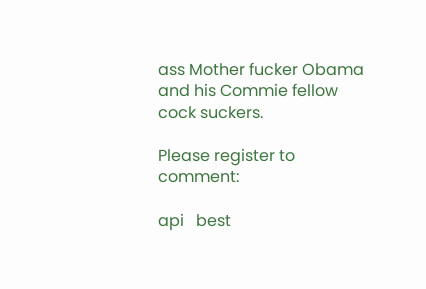ass Mother fucker Obama and his Commie fellow cock suckers.

Please register to comment:

api   best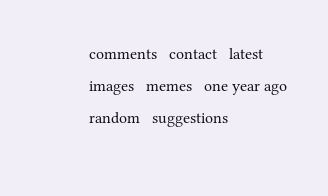comments   contact   latest images   memes   one year ago   random   suggestions